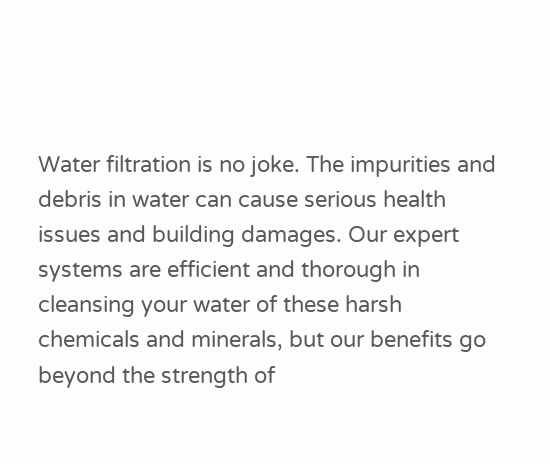Water filtration is no joke. The impurities and debris in water can cause serious health issues and building damages. Our expert systems are efficient and thorough in cleansing your water of these harsh chemicals and minerals, but our benefits go beyond the strength of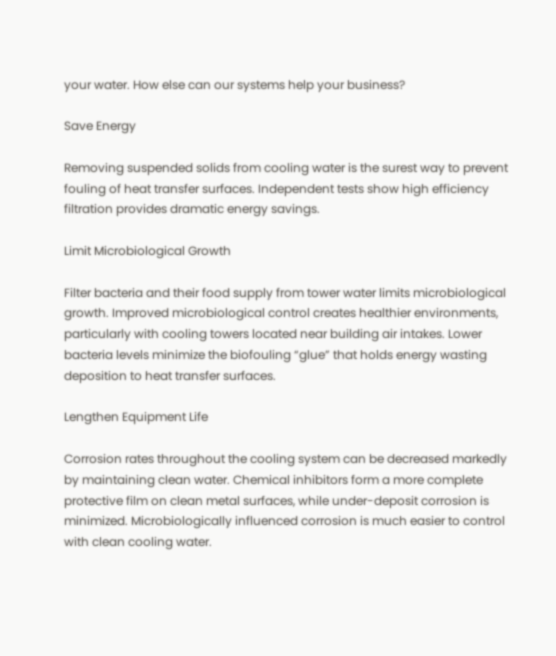your water. How else can our systems help your business?

Save Energy

Removing suspended solids from cooling water is the surest way to prevent fouling of heat transfer surfaces. Independent tests show high efficiency filtration provides dramatic energy savings.

Limit Microbiological Growth

Filter bacteria and their food supply from tower water limits microbiological growth. Improved microbiological control creates healthier environments, particularly with cooling towers located near building air intakes. Lower bacteria levels minimize the biofouling “glue” that holds energy wasting deposition to heat transfer surfaces.

Lengthen Equipment Life

Corrosion rates throughout the cooling system can be decreased markedly by maintaining clean water. Chemical inhibitors form a more complete protective film on clean metal surfaces, while under-deposit corrosion is minimized. Microbiologically influenced corrosion is much easier to control with clean cooling water.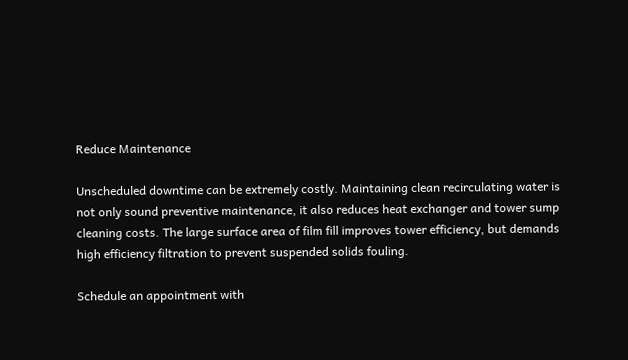Reduce Maintenance

Unscheduled downtime can be extremely costly. Maintaining clean recirculating water is not only sound preventive maintenance, it also reduces heat exchanger and tower sump cleaning costs. The large surface area of film fill improves tower efficiency, but demands high efficiency filtration to prevent suspended solids fouling.

Schedule an appointment with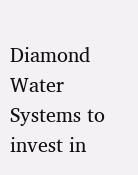Diamond Water Systems to invest in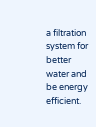a filtration system for better water and be energy efficient.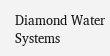Diamond Water Systems